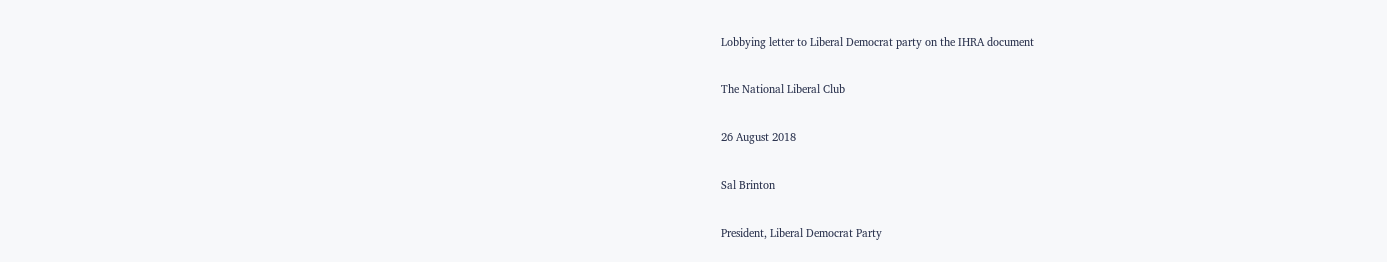Lobbying letter to Liberal Democrat party on the IHRA document

The National Liberal Club

26 August 2018

Sal Brinton

President, Liberal Democrat Party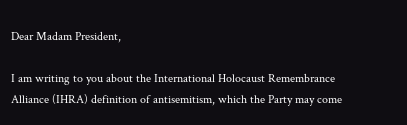Dear Madam President,

I am writing to you about the International Holocaust Remembrance Alliance (IHRA) definition of antisemitism, which the Party may come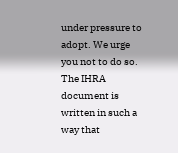under pressure to adopt. We urge you not to do so. The IHRA document is written in such a way that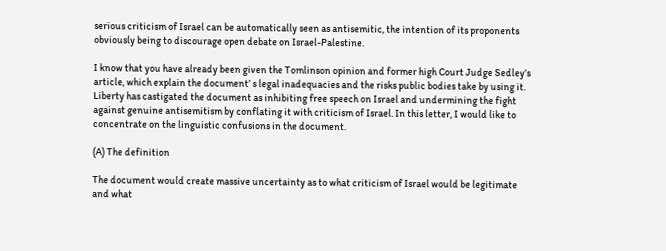serious criticism of Israel can be automatically seen as antisemitic, the intention of its proponents obviously being to discourage open debate on Israel-Palestine.

I know that you have already been given the Tomlinson opinion and former high Court Judge Sedley’s article, which explain the document’ s legal inadequacies and the risks public bodies take by using it. Liberty has castigated the document as inhibiting free speech on Israel and undermining the fight against genuine antisemitism by conflating it with criticism of Israel. In this letter, I would like to concentrate on the linguistic confusions in the document.

(A) The definition

The document would create massive uncertainty as to what criticism of Israel would be legitimate and what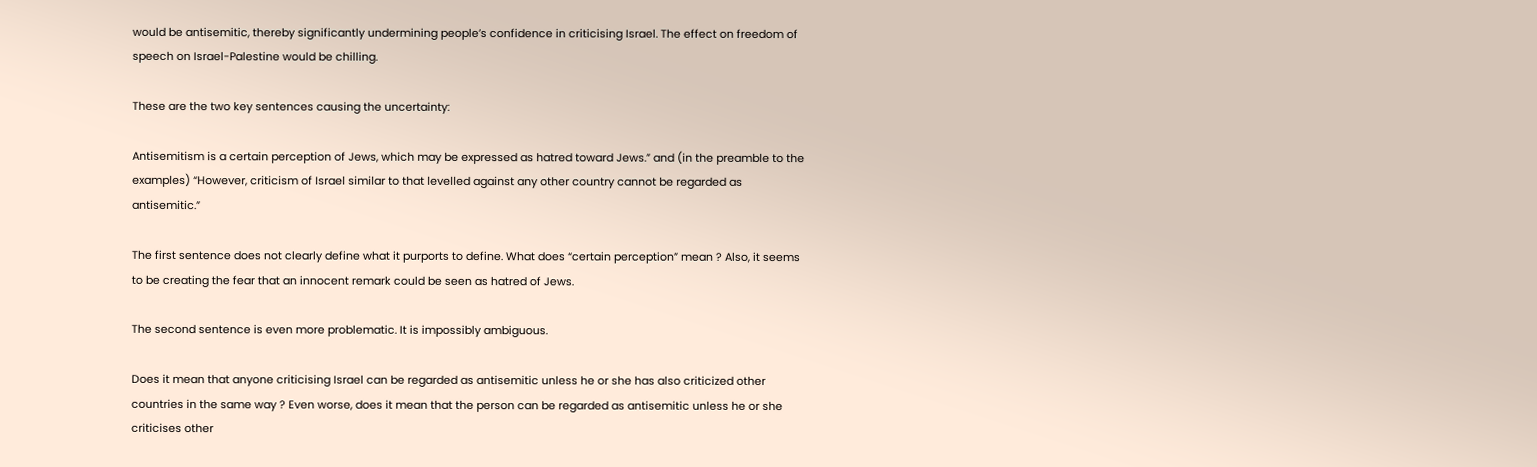would be antisemitic, thereby significantly undermining people’s confidence in criticising Israel. The effect on freedom of speech on Israel-Palestine would be chilling.

These are the two key sentences causing the uncertainty:

Antisemitism is a certain perception of Jews, which may be expressed as hatred toward Jews.” and (in the preamble to the examples) “However, criticism of Israel similar to that levelled against any other country cannot be regarded as antisemitic.”

The first sentence does not clearly define what it purports to define. What does “certain perception” mean ? Also, it seems to be creating the fear that an innocent remark could be seen as hatred of Jews.

The second sentence is even more problematic. It is impossibly ambiguous.

Does it mean that anyone criticising Israel can be regarded as antisemitic unless he or she has also criticized other countries in the same way ? Even worse, does it mean that the person can be regarded as antisemitic unless he or she criticises other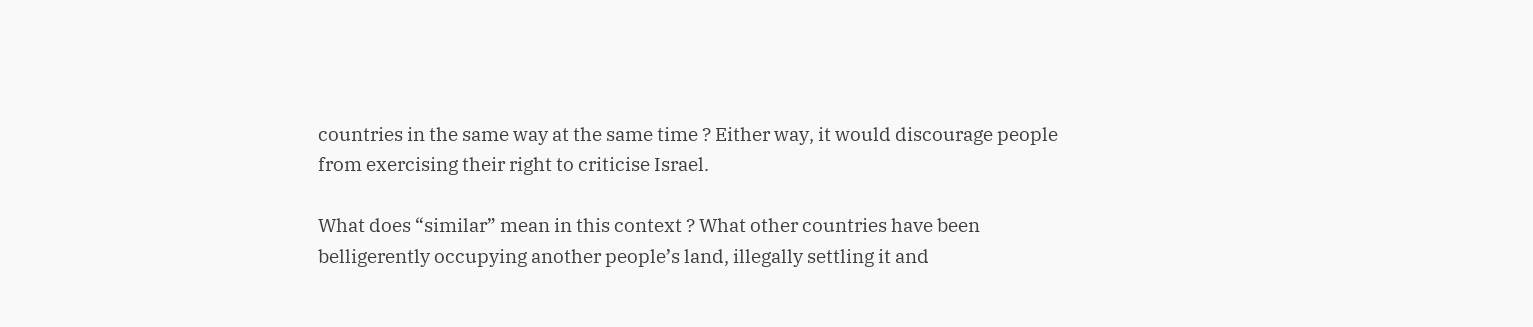countries in the same way at the same time ? Either way, it would discourage people from exercising their right to criticise Israel.

What does “similar” mean in this context ? What other countries have been belligerently occupying another people’s land, illegally settling it and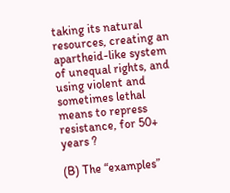taking its natural resources, creating an apartheid-like system of unequal rights, and using violent and sometimes lethal means to repress resistance, for 50+ years ?

(B) The “examples”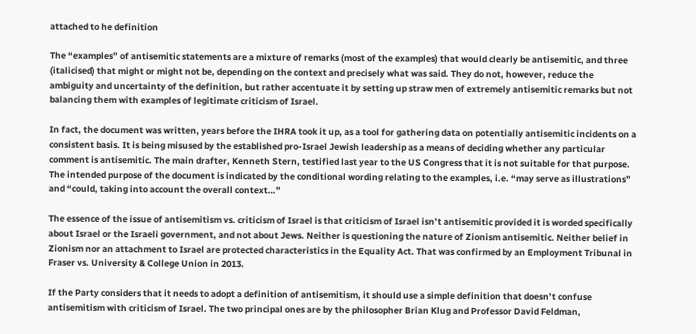attached to he definition

The “examples” of antisemitic statements are a mixture of remarks (most of the examples) that would clearly be antisemitic, and three (italicised) that might or might not be, depending on the context and precisely what was said. They do not, however, reduce the ambiguity and uncertainty of the definition, but rather accentuate it by setting up straw men of extremely antisemitic remarks but not balancing them with examples of legitimate criticism of Israel.

In fact, the document was written, years before the IHRA took it up, as a tool for gathering data on potentially antisemitic incidents on a consistent basis. It is being misused by the established pro-Israel Jewish leadership as a means of deciding whether any particular comment is antisemitic. The main drafter, Kenneth Stern, testified last year to the US Congress that it is not suitable for that purpose. The intended purpose of the document is indicated by the conditional wording relating to the examples, i.e. “may serve as illustrations” and “could, taking into account the overall context…”

The essence of the issue of antisemitism vs. criticism of Israel is that criticism of Israel isn’t antisemitic provided it is worded specifically about Israel or the Israeli government, and not about Jews. Neither is questioning the nature of Zionism antisemitic. Neither belief in Zionism nor an attachment to Israel are protected characteristics in the Equality Act. That was confirmed by an Employment Tribunal in Fraser vs. University & College Union in 2013.

If the Party considers that it needs to adopt a definition of antisemitism, it should use a simple definition that doesn’t confuse antisemitism with criticism of Israel. The two principal ones are by the philosopher Brian Klug and Professor David Feldman,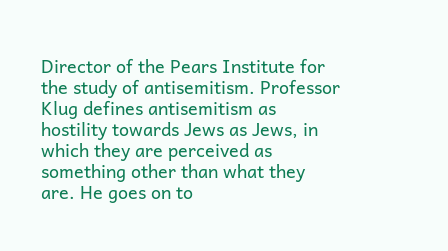Director of the Pears Institute for the study of antisemitism. Professor Klug defines antisemitism as hostility towards Jews as Jews, in which they are perceived as something other than what they are. He goes on to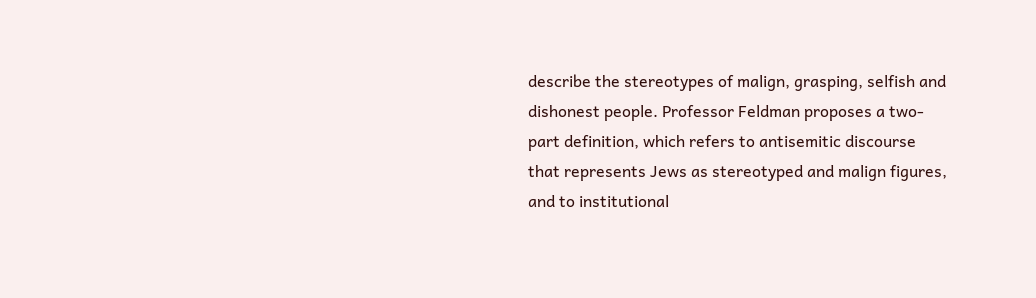describe the stereotypes of malign, grasping, selfish and dishonest people. Professor Feldman proposes a two-part definition, which refers to antisemitic discourse that represents Jews as stereotyped and malign figures, and to institutional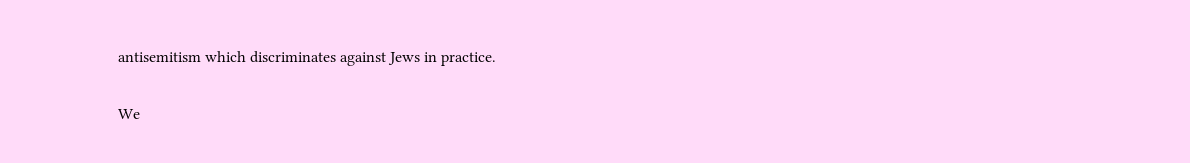antisemitism which discriminates against Jews in practice.

We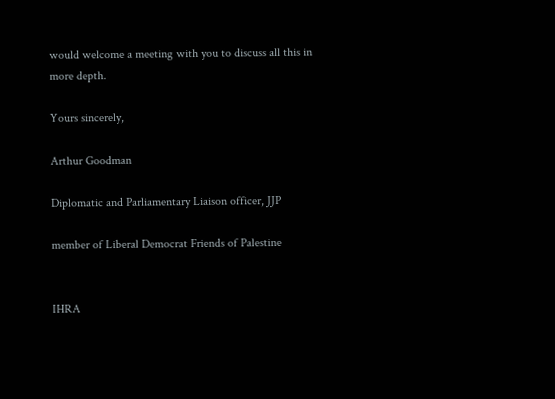would welcome a meeting with you to discuss all this in more depth.

Yours sincerely,

Arthur Goodman

Diplomatic and Parliamentary Liaison officer, JJP

member of Liberal Democrat Friends of Palestine


IHRA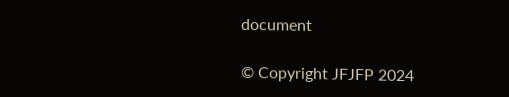document

© Copyright JFJFP 2024